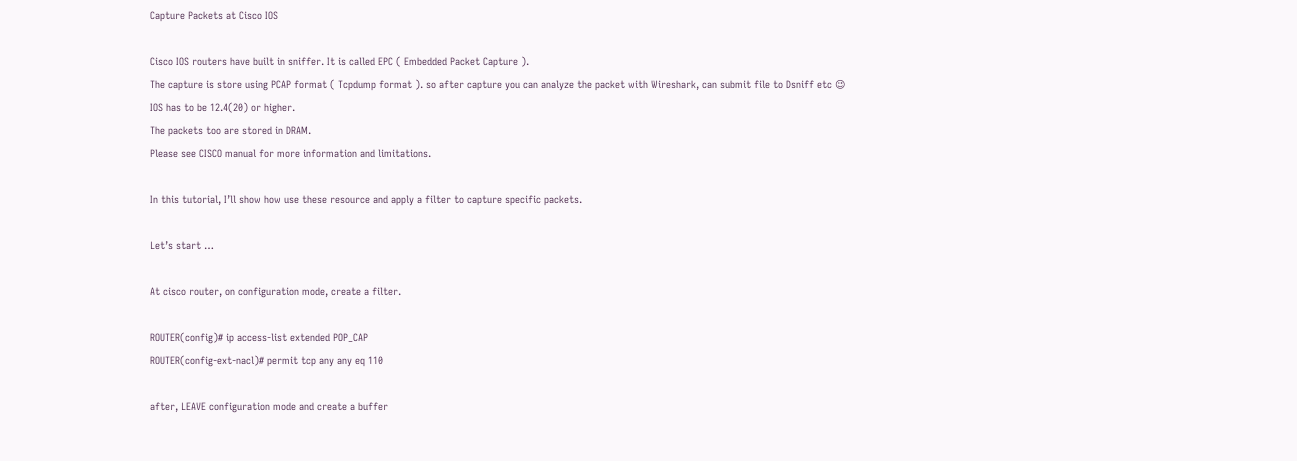Capture Packets at Cisco IOS

Cisco IOS routers have built in sniffer. It is called EPC ( Embedded Packet Capture ).
The capture is store using PCAP format ( Tcpdump format ). so after capture you can analyze the packet with Wireshark, can submit file to Dsniff etc 😉
IOS has to be 12.4(20) or higher.
The packets too are stored in DRAM.
Please see CISCO manual for more information and limitations.

In this tutorial, I’ll show how use these resource and apply a filter to capture specific packets.

Let’s start …

At cisco router, on configuration mode, create a filter.

ROUTER(config)# ip access-list extended POP_CAP
ROUTER(config-ext-nacl)# permit tcp any any eq 110

after, LEAVE configuration mode and create a buffer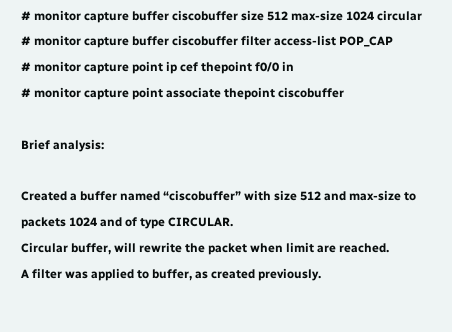# monitor capture buffer ciscobuffer size 512 max-size 1024 circular
# monitor capture buffer ciscobuffer filter access-list POP_CAP
# monitor capture point ip cef thepoint f0/0 in
# monitor capture point associate thepoint ciscobuffer

Brief analysis:

Created a buffer named “ciscobuffer” with size 512 and max-size to packets 1024 and of type CIRCULAR.
Circular buffer, will rewrite the packet when limit are reached.
A filter was applied to buffer, as created previously.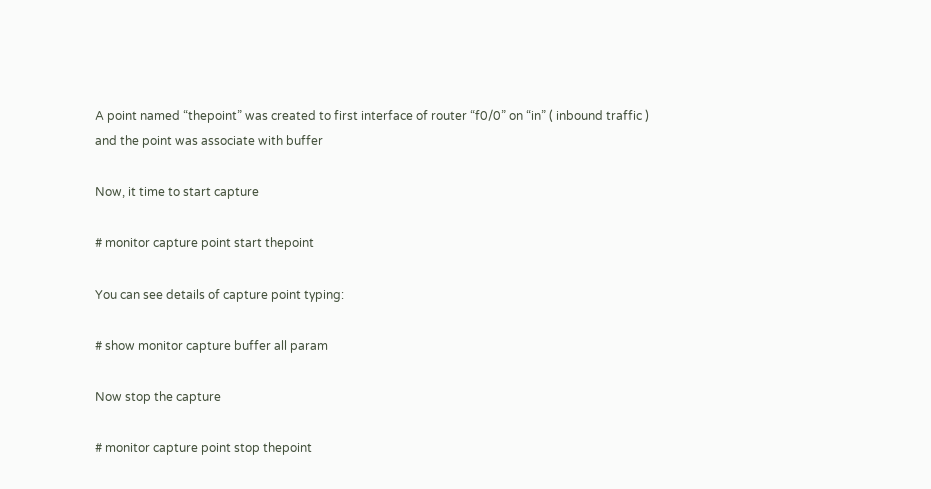A point named “thepoint” was created to first interface of router “f0/0” on “in” ( inbound traffic )
and the point was associate with buffer

Now, it time to start capture

# monitor capture point start thepoint

You can see details of capture point typing:

# show monitor capture buffer all param

Now stop the capture

# monitor capture point stop thepoint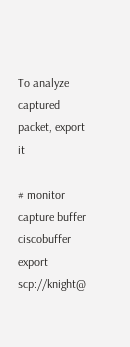To analyze captured packet, export it

# monitor capture buffer ciscobuffer export scp://knight@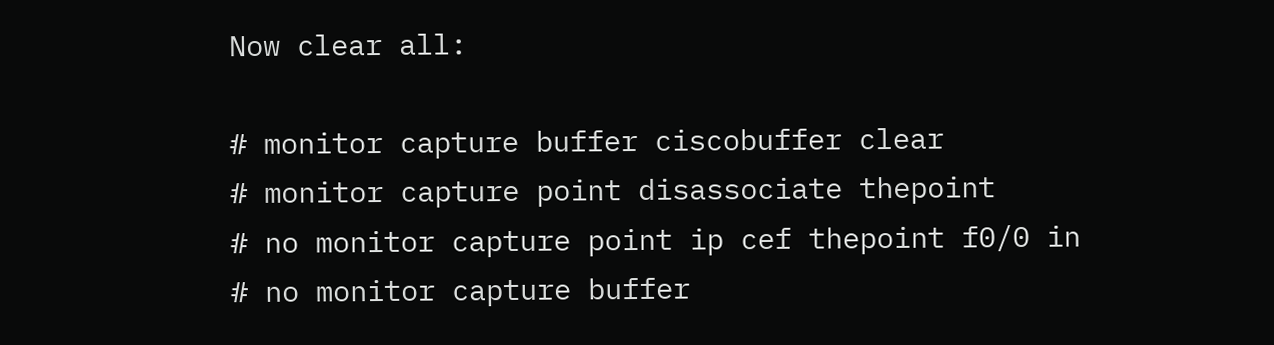Now clear all:

# monitor capture buffer ciscobuffer clear
# monitor capture point disassociate thepoint
# no monitor capture point ip cef thepoint f0/0 in
# no monitor capture buffer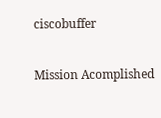ciscobuffer

Mission Acomplished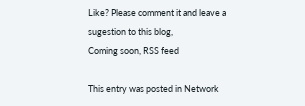Like? Please comment it and leave a sugestion to this blog,
Coming soon, RSS feed

This entry was posted in Network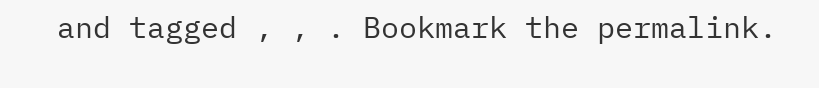and tagged , , . Bookmark the permalink.